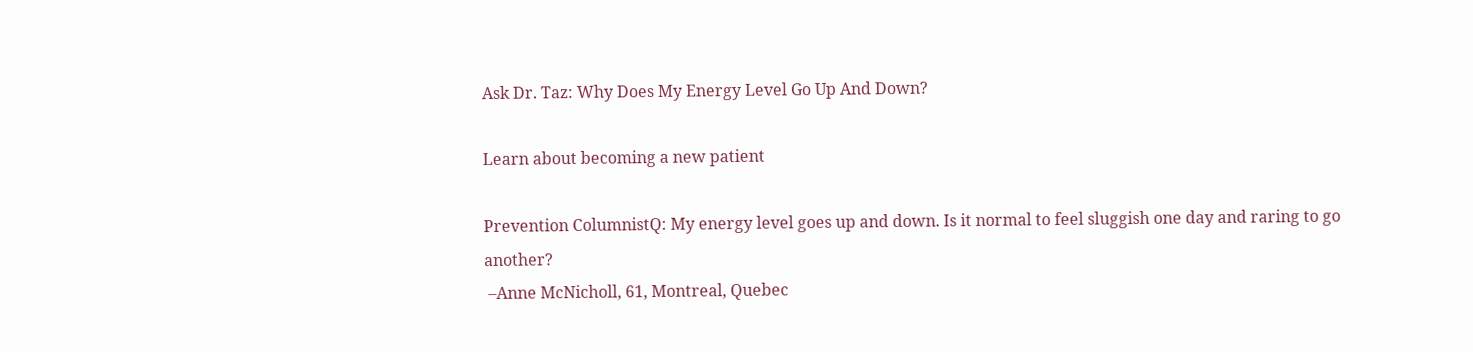Ask Dr. Taz: Why Does My Energy Level Go Up And Down?

Learn about becoming a new patient

Prevention ColumnistQ: My energy level goes up and down. Is it normal to feel sluggish one day and raring to go another?
 –Anne McNicholl, 61, Montreal, Quebec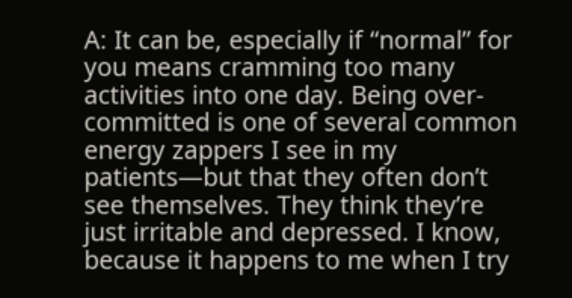A: It can be, especially if “normal” for you means cramming too many activities into one day. Being over-committed is one of several common energy zappers I see in my patients—but that they often don’t see themselves. They think they’re just irritable and depressed. I know, because it happens to me when I try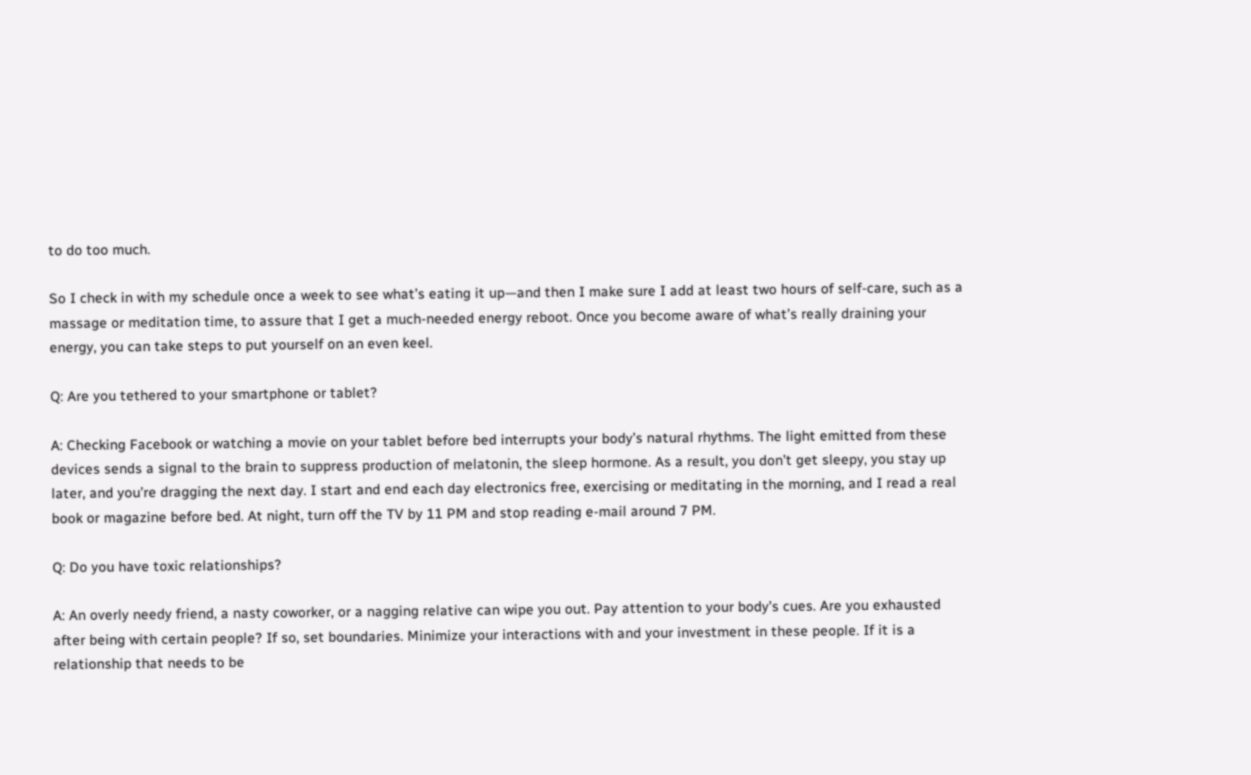to do too much.

So I check in with my schedule once a week to see what’s eating it up—and then I make sure I add at least two hours of self-care, such as a massage or meditation time, to assure that I get a much-needed energy reboot. Once you become aware of what’s really draining your energy, you can take steps to put yourself on an even keel.

Q: Are you tethered to your smartphone or tablet?

A: Checking Facebook or watching a movie on your tablet before bed interrupts your body’s natural rhythms. The light emitted from these devices sends a signal to the brain to suppress production of melatonin, the sleep hormone. As a result, you don’t get sleepy, you stay up later, and you’re dragging the next day. I start and end each day electronics free, exercising or meditating in the morning, and I read a real book or magazine before bed. At night, turn off the TV by 11 PM and stop reading e-mail around 7 PM.

Q: Do you have toxic relationships?

A: An overly needy friend, a nasty coworker, or a nagging relative can wipe you out. Pay attention to your body’s cues. Are you exhausted after being with certain people? If so, set boundaries. Minimize your interactions with and your investment in these people. If it is a relationship that needs to be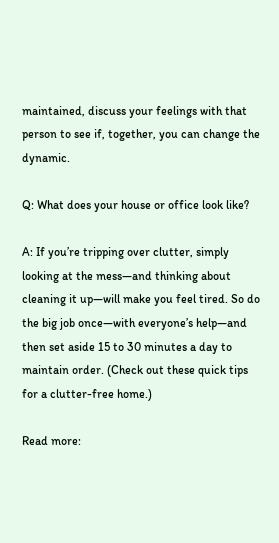maintained, discuss your feelings with that person to see if, together, you can change the dynamic.

Q: What does your house or office look like?

A: If you’re tripping over clutter, simply looking at the mess—and thinking about cleaning it up—will make you feel tired. So do the big job once—with everyone’s help—and then set aside 15 to 30 minutes a day to maintain order. (Check out these quick tips for a clutter-free home.)

Read more: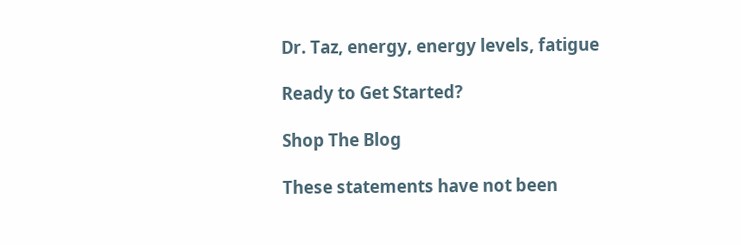Dr. Taz, energy, energy levels, fatigue

Ready to Get Started?

Shop The Blog

These statements have not been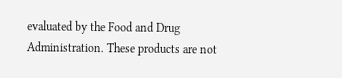evaluated by the Food and Drug Administration. These products are not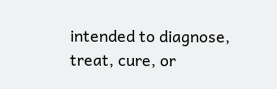intended to diagnose, treat, cure, or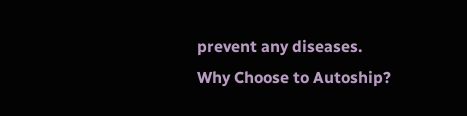prevent any diseases.
Why Choose to Autoship?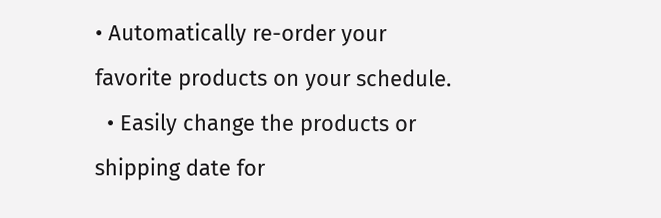• Automatically re-order your favorite products on your schedule.
  • Easily change the products or shipping date for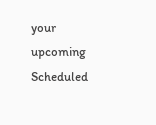your upcoming Scheduled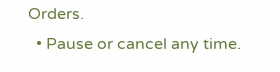Orders.
  • Pause or cancel any time.